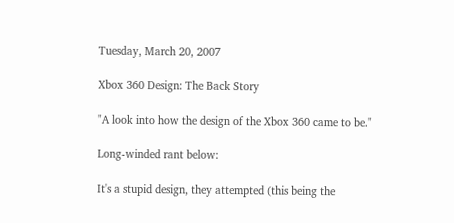Tuesday, March 20, 2007

Xbox 360 Design: The Back Story

"A look into how the design of the Xbox 360 came to be."

Long-winded rant below:

It's a stupid design, they attempted (this being the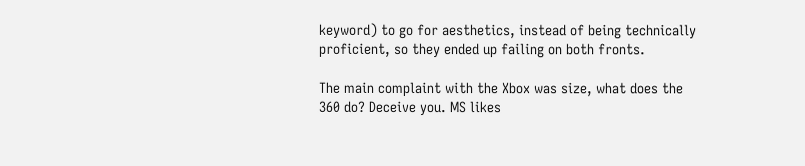keyword) to go for aesthetics, instead of being technically proficient, so they ended up failing on both fronts.

The main complaint with the Xbox was size, what does the 360 do? Deceive you. MS likes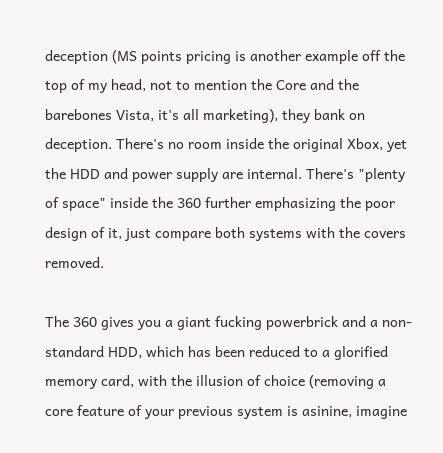deception (MS points pricing is another example off the top of my head, not to mention the Core and the barebones Vista, it's all marketing), they bank on deception. There's no room inside the original Xbox, yet the HDD and power supply are internal. There's "plenty of space" inside the 360 further emphasizing the poor design of it, just compare both systems with the covers removed.

The 360 gives you a giant fucking powerbrick and a non-standard HDD, which has been reduced to a glorified memory card, with the illusion of choice (removing a core feature of your previous system is asinine, imagine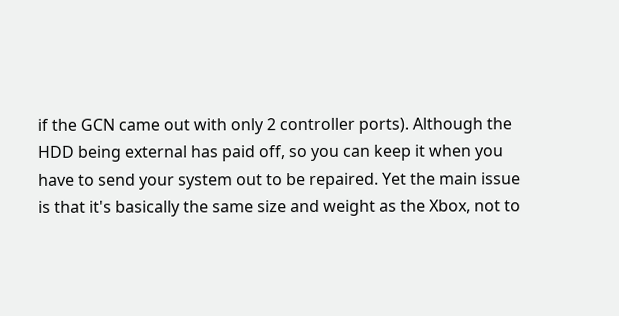if the GCN came out with only 2 controller ports). Although the HDD being external has paid off, so you can keep it when you have to send your system out to be repaired. Yet the main issue is that it's basically the same size and weight as the Xbox, not to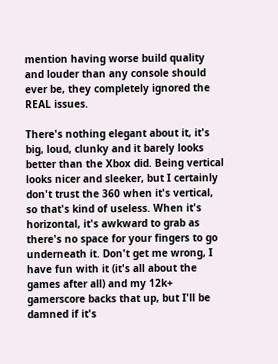mention having worse build quality and louder than any console should ever be, they completely ignored the REAL issues.

There's nothing elegant about it, it's big, loud, clunky and it barely looks better than the Xbox did. Being vertical looks nicer and sleeker, but I certainly don't trust the 360 when it's vertical, so that's kind of useless. When it's horizontal, it's awkward to grab as there's no space for your fingers to go underneath it. Don't get me wrong, I have fun with it (it's all about the games after all) and my 12k+ gamerscore backs that up, but I'll be damned if it's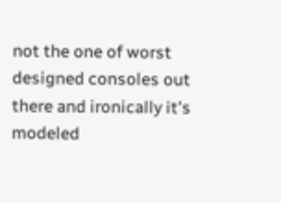not the one of worst designed consoles out there and ironically it's modeled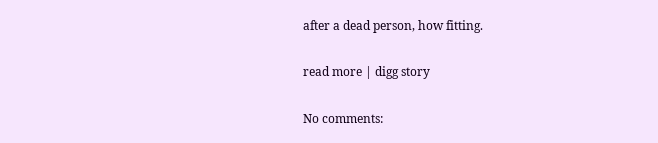after a dead person, how fitting.

read more | digg story

No comments: